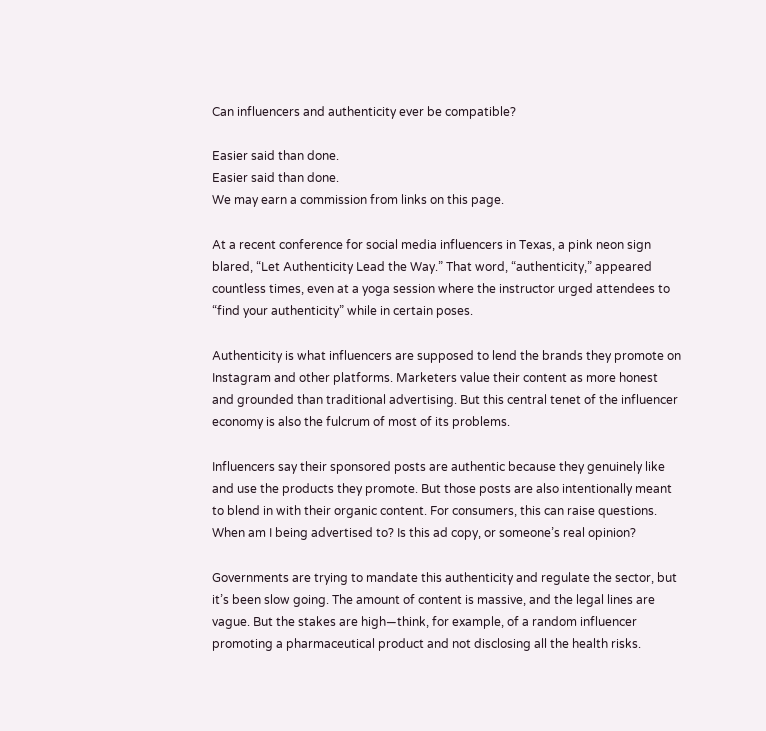Can influencers and authenticity ever be compatible?

Easier said than done.
Easier said than done.
We may earn a commission from links on this page.

At a recent conference for social media influencers in Texas, a pink neon sign blared, “Let Authenticity Lead the Way.” That word, “authenticity,” appeared countless times, even at a yoga session where the instructor urged attendees to “find your authenticity” while in certain poses.

Authenticity is what influencers are supposed to lend the brands they promote on Instagram and other platforms. Marketers value their content as more honest and grounded than traditional advertising. But this central tenet of the influencer economy is also the fulcrum of most of its problems.

Influencers say their sponsored posts are authentic because they genuinely like and use the products they promote. But those posts are also intentionally meant to blend in with their organic content. For consumers, this can raise questions. When am I being advertised to? Is this ad copy, or someone’s real opinion?

Governments are trying to mandate this authenticity and regulate the sector, but it’s been slow going. The amount of content is massive, and the legal lines are vague. But the stakes are high—think, for example, of a random influencer promoting a pharmaceutical product and not disclosing all the health risks.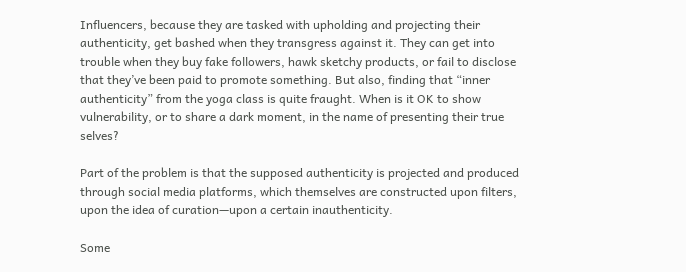Influencers, because they are tasked with upholding and projecting their authenticity, get bashed when they transgress against it. They can get into trouble when they buy fake followers, hawk sketchy products, or fail to disclose that they’ve been paid to promote something. But also, finding that “inner authenticity” from the yoga class is quite fraught. When is it OK to show vulnerability, or to share a dark moment, in the name of presenting their true selves?

Part of the problem is that the supposed authenticity is projected and produced through social media platforms, which themselves are constructed upon filters, upon the idea of curation—upon a certain inauthenticity.

Some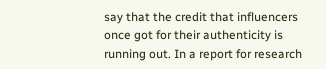say that the credit that influencers once got for their authenticity is running out. In a report for research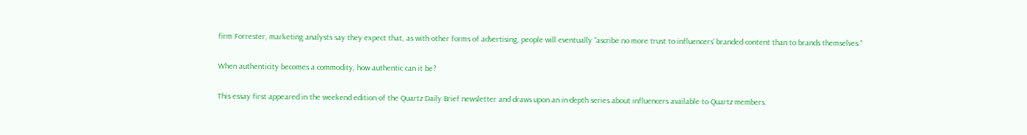firm Forrester, marketing analysts say they expect that, as with other forms of advertising, people will eventually “ascribe no more trust to influencers’ branded content than to brands themselves.”

When authenticity becomes a commodity, how authentic can it be?

This essay first appeared in the weekend edition of the Quartz Daily Brief newsletter and draws upon an in-depth series about influencers available to Quartz members.